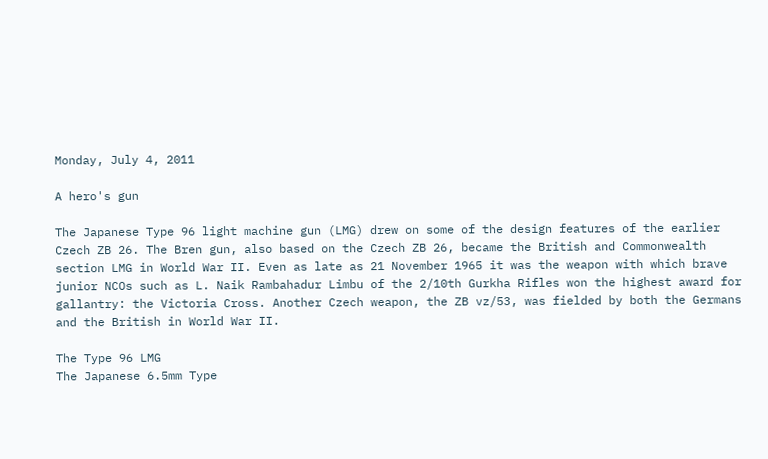Monday, July 4, 2011

A hero's gun

The Japanese Type 96 light machine gun (LMG) drew on some of the design features of the earlier Czech ZB 26. The Bren gun, also based on the Czech ZB 26, became the British and Commonwealth section LMG in World War II. Even as late as 21 November 1965 it was the weapon with which brave junior NCOs such as L. Naik Rambahadur Limbu of the 2/10th Gurkha Rifles won the highest award for gallantry: the Victoria Cross. Another Czech weapon, the ZB vz/53, was fielded by both the Germans and the British in World War II.

The Type 96 LMG
The Japanese 6.5mm Type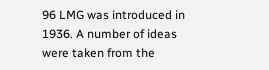96 LMG was introduced in 1936. A number of ideas were taken from the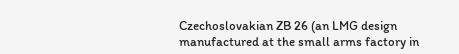Czechoslovakian ZB 26 (an LMG design manufactured at the small arms factory in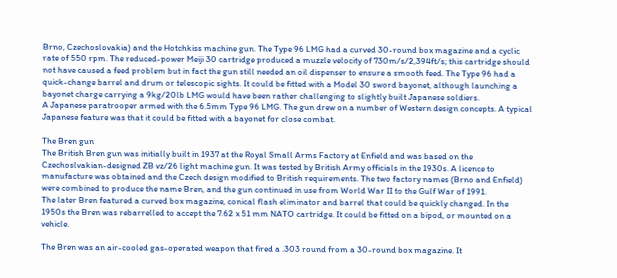Brno, Czechoslovakia) and the Hotchkiss machine gun. The Type 96 LMG had a curved 30-round box magazine and a cyclic rate of 550 rpm. The reduced-power Meiji 30 cartridge produced a muzzle velocity of 730m/s/2,394ft/s; this cartridge should not have caused a feed problem but in fact the gun still needed an oil dispenser to ensure a smooth feed. The Type 96 had a quick-change barrel and drum or telescopic sights. It could be fitted with a Model 30 sword bayonet, although launching a bayonet charge carrying a 9kg/20lb LMG would have been rather challenging to slightly built Japanese soldiers.
A Japanese paratrooper armed with the 6.5mm Type 96 LMG. The gun drew on a number of Western design concepts. A typical Japanese feature was that it could be fitted with a bayonet for close combat.

The Bren gun
The British Bren gun was initially built in 1937 at the Royal Small Arms Factory at Enfield and was based on the Czechoslvakian-designed ZB vz/26 light machine gun. It was tested by British Army officials in the 1930s. A licence to manufacture was obtained and the Czech design modified to British requirements. The two factory names (Brno and Enfield) were combined to produce the name Bren, and the gun continued in use from World War II to the Gulf War of 1991.
The later Bren featured a curved box magazine, conical flash eliminator and barrel that could be quickly changed. In the 1950s the Bren was rebarrelled to accept the 7.62 x 51 mm NATO cartridge. It could be fitted on a bipod, or mounted on a vehicle.

The Bren was an air-cooled gas-operated weapon that fired a .303 round from a 30-round box magazine. It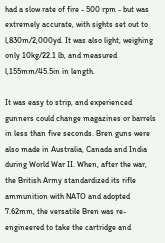had a slow rate of fire - 500 rpm - but was extremely accurate, with sights set out to l,830m/2,000yd. It was also light, weighing only 10kg/22.1 lb, and measured l,155mm/45.5in in length.

It was easy to strip, and experienced gunners could change magazines or barrels in less than five seconds. Bren guns were also made in Australia, Canada and India during World War II. When, after the war, the British Army standardized its rifle ammunition with NATO and adopted 7.62mm, the versatile Bren was re-engineered to take the cartridge and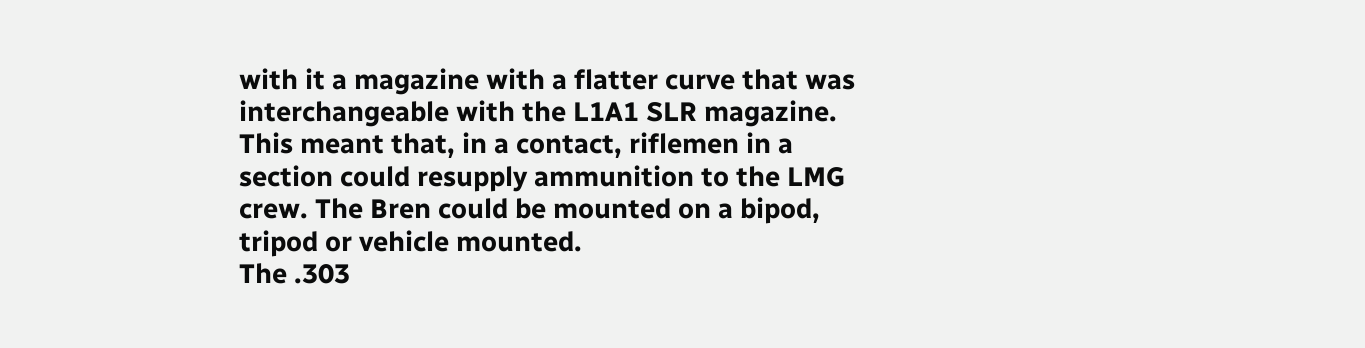with it a magazine with a flatter curve that was interchangeable with the L1A1 SLR magazine. This meant that, in a contact, riflemen in a section could resupply ammunition to the LMG crew. The Bren could be mounted on a bipod, tripod or vehicle mounted.
The .303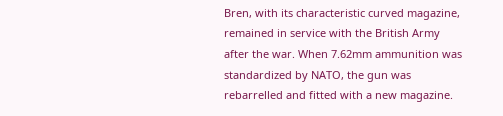Bren, with its characteristic curved magazine, remained in service with the British Army after the war. When 7.62mm ammunition was standardized by NATO, the gun was rebarrelled and fitted with a new magazine.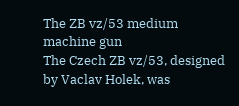The ZB vz/53 medium machine gun
The Czech ZB vz/53, designed by Vaclav Holek, was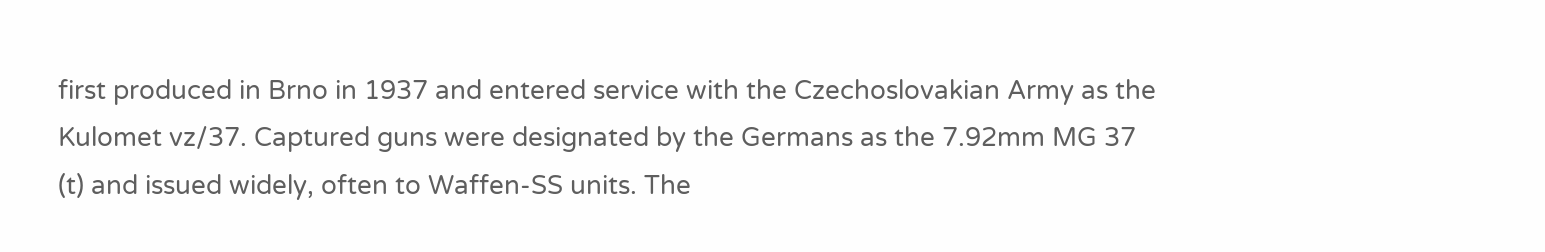first produced in Brno in 1937 and entered service with the Czechoslovakian Army as the Kulomet vz/37. Captured guns were designated by the Germans as the 7.92mm MG 37 (t) and issued widely, often to Waffen-SS units. The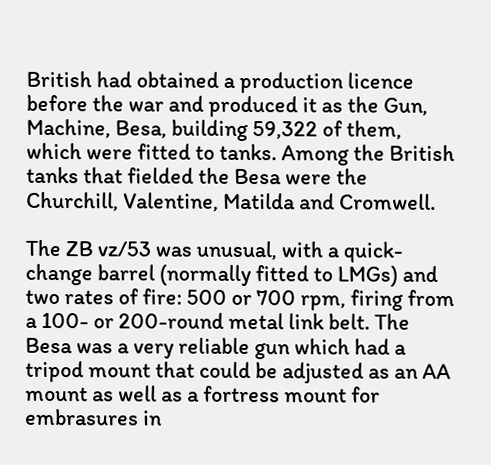British had obtained a production licence before the war and produced it as the Gun, Machine, Besa, building 59,322 of them, which were fitted to tanks. Among the British tanks that fielded the Besa were the Churchill, Valentine, Matilda and Cromwell.

The ZB vz/53 was unusual, with a quick-change barrel (normally fitted to LMGs) and two rates of fire: 500 or 700 rpm, firing from a 100- or 200-round metal link belt. The Besa was a very reliable gun which had a tripod mount that could be adjusted as an AA mount as well as a fortress mount for embrasures in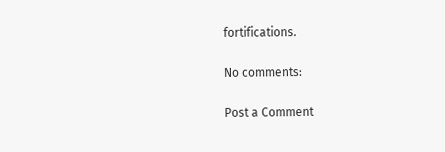fortifications.

No comments:

Post a Comment